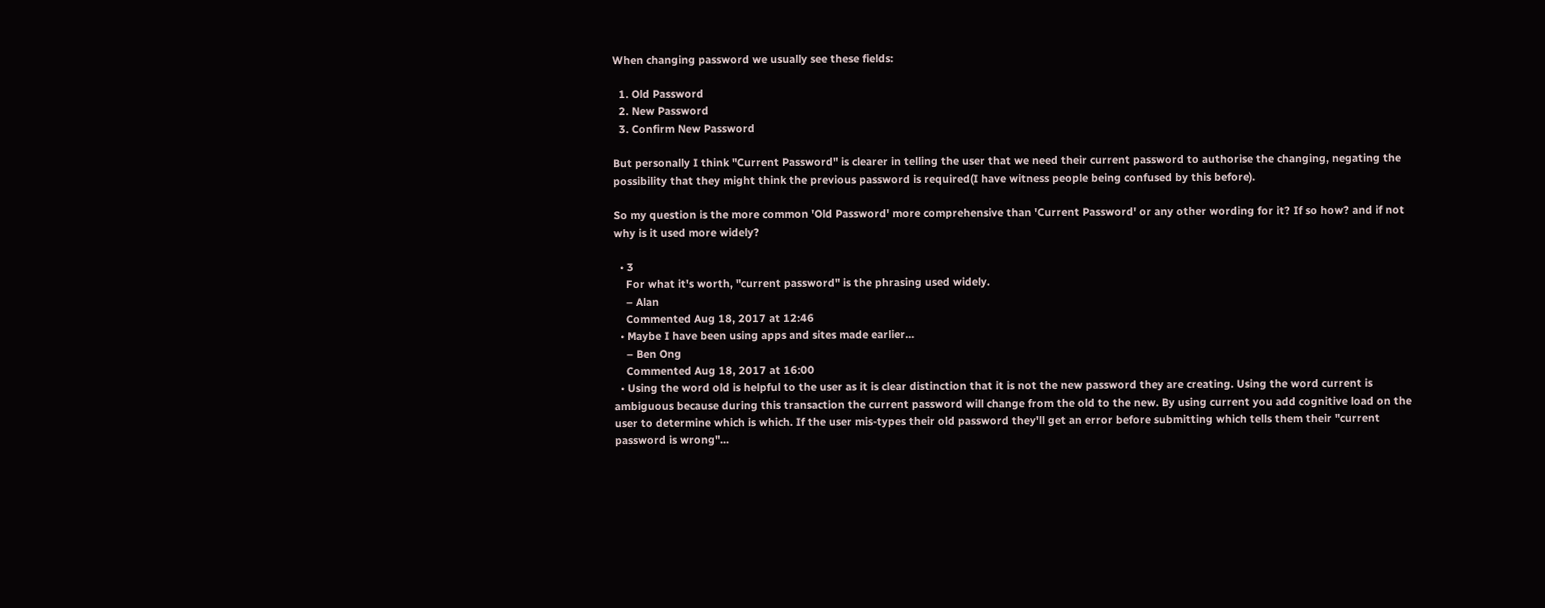When changing password we usually see these fields:

  1. Old Password
  2. New Password
  3. Confirm New Password

But personally I think "Current Password" is clearer in telling the user that we need their current password to authorise the changing, negating the possibility that they might think the previous password is required(I have witness people being confused by this before).

So my question is the more common 'Old Password' more comprehensive than 'Current Password' or any other wording for it? If so how? and if not why is it used more widely?

  • 3
    For what it's worth, "current password" is the phrasing used widely.
    – Alan
    Commented Aug 18, 2017 at 12:46
  • Maybe I have been using apps and sites made earlier...
    – Ben Ong
    Commented Aug 18, 2017 at 16:00
  • Using the word old is helpful to the user as it is clear distinction that it is not the new password they are creating. Using the word current is ambiguous because during this transaction the current password will change from the old to the new. By using current you add cognitive load on the user to determine which is which. If the user mis-types their old password they'll get an error before submitting which tells them their "current password is wrong"...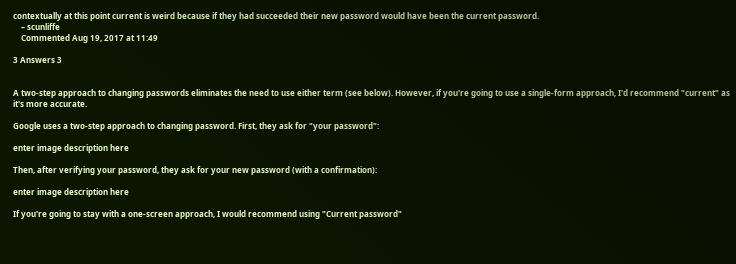contextually at this point current is weird because if they had succeeded their new password would have been the current password.
    – scunliffe
    Commented Aug 19, 2017 at 11:49

3 Answers 3


A two-step approach to changing passwords eliminates the need to use either term (see below). However, if you're going to use a single-form approach, I'd recommend "current" as it's more accurate.

Google uses a two-step approach to changing password. First, they ask for "your password":

enter image description here

Then, after verifying your password, they ask for your new password (with a confirmation):

enter image description here

If you're going to stay with a one-screen approach, I would recommend using "Current password"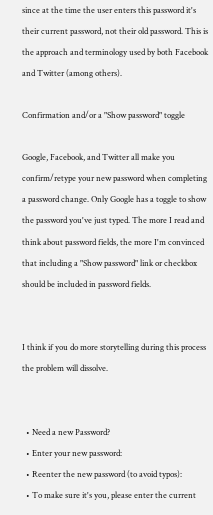since at the time the user enters this password it's their current password, not their old password. This is the approach and terminology used by both Facebook and Twitter (among others).

Confirmation and/or a "Show password" toggle

Google, Facebook, and Twitter all make you confirm/retype your new password when completing a password change. Only Google has a toggle to show the password you've just typed. The more I read and think about password fields, the more I'm convinced that including a "Show password" link or checkbox should be included in password fields.


I think if you do more storytelling during this process the problem will dissolve.


  • Need a new Password?
  • Enter your new password:
  • Reenter the new password (to avoid typos):
  • To make sure it's you, please enter the current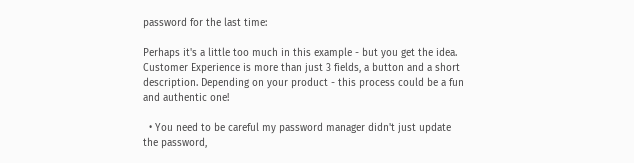password for the last time:

Perhaps it's a little too much in this example - but you get the idea. Customer Experience is more than just 3 fields, a button and a short description. Depending on your product - this process could be a fun and authentic one!

  • You need to be careful my password manager didn't just update the password,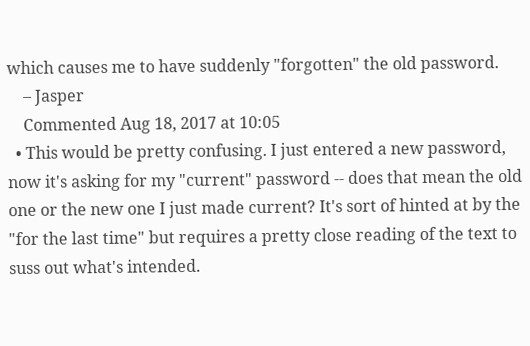which causes me to have suddenly "forgotten" the old password.
    – Jasper
    Commented Aug 18, 2017 at 10:05
  • This would be pretty confusing. I just entered a new password, now it's asking for my "current" password -- does that mean the old one or the new one I just made current? It's sort of hinted at by the "for the last time" but requires a pretty close reading of the text to suss out what's intended.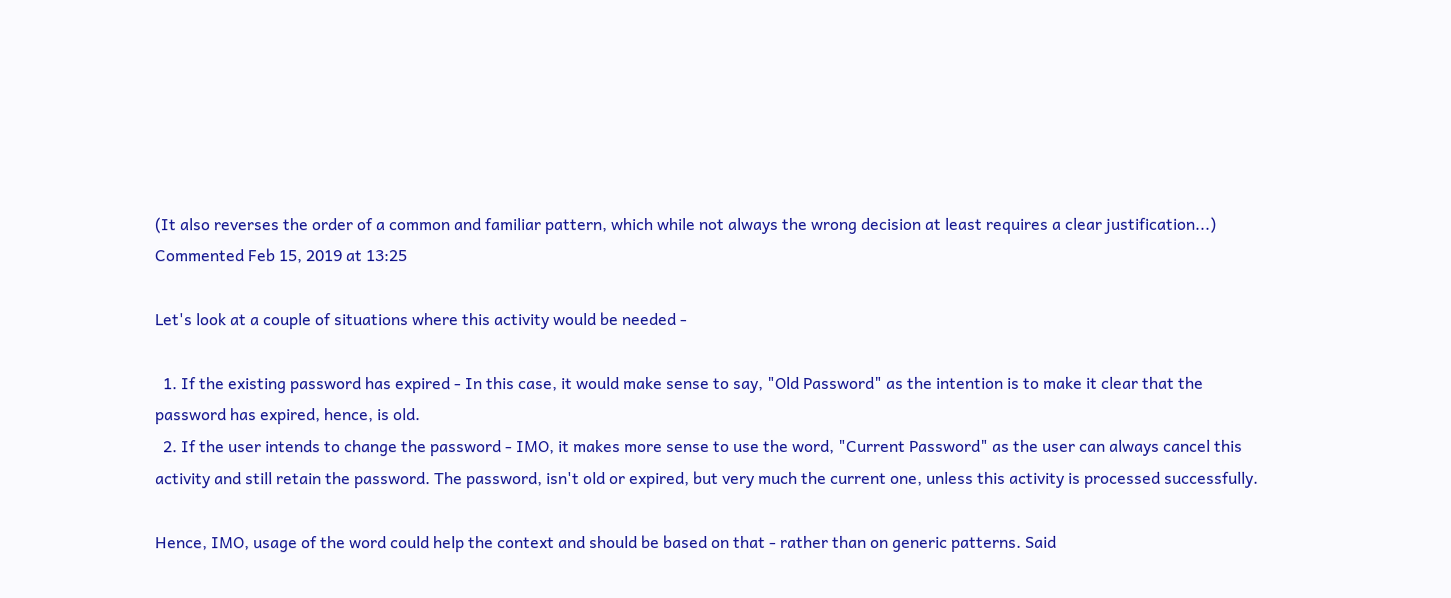(It also reverses the order of a common and familiar pattern, which while not always the wrong decision at least requires a clear justification...) Commented Feb 15, 2019 at 13:25

Let's look at a couple of situations where this activity would be needed -

  1. If the existing password has expired - In this case, it would make sense to say, "Old Password" as the intention is to make it clear that the password has expired, hence, is old.
  2. If the user intends to change the password - IMO, it makes more sense to use the word, "Current Password" as the user can always cancel this activity and still retain the password. The password, isn't old or expired, but very much the current one, unless this activity is processed successfully.

Hence, IMO, usage of the word could help the context and should be based on that - rather than on generic patterns. Said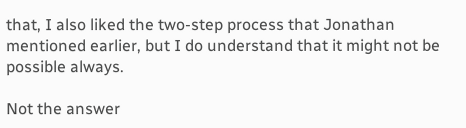that, I also liked the two-step process that Jonathan mentioned earlier, but I do understand that it might not be possible always.

Not the answer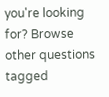you're looking for? Browse other questions tagged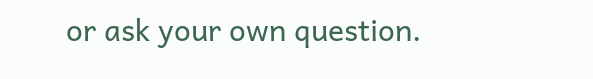or ask your own question.